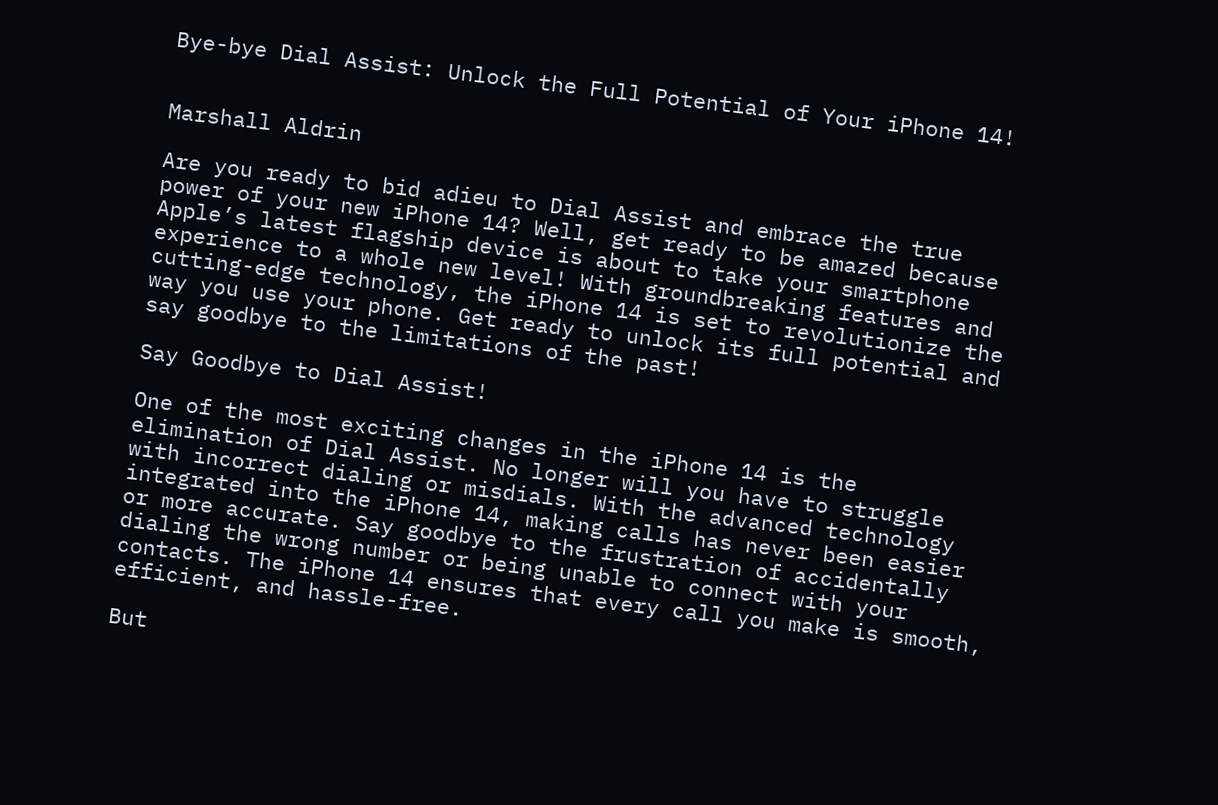Bye-bye Dial Assist: Unlock the Full Potential of Your iPhone 14!


Marshall Aldrin

Are you ready to bid adieu to Dial Assist and embrace the true power of your new iPhone 14? Well, get ready to be amazed because Apple’s latest flagship device is about to take your smartphone experience to a whole new level! With groundbreaking features and cutting-edge technology, the iPhone 14 is set to revolutionize the way you use your phone. Get ready to unlock its full potential and say goodbye to the limitations of the past!

Say Goodbye to Dial Assist!

One of the most exciting changes in the iPhone 14 is the elimination of Dial Assist. No longer will you have to struggle with incorrect dialing or misdials. With the advanced technology integrated into the iPhone 14, making calls has never been easier or more accurate. Say goodbye to the frustration of accidentally dialing the wrong number or being unable to connect with your contacts. The iPhone 14 ensures that every call you make is smooth, efficient, and hassle-free.

But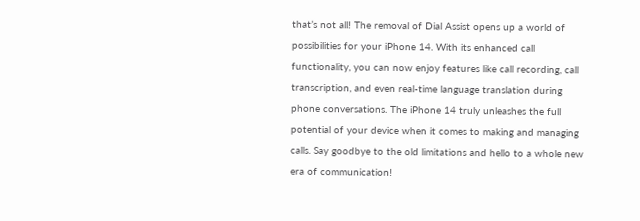that’s not all! The removal of Dial Assist opens up a world of possibilities for your iPhone 14. With its enhanced call functionality, you can now enjoy features like call recording, call transcription, and even real-time language translation during phone conversations. The iPhone 14 truly unleashes the full potential of your device when it comes to making and managing calls. Say goodbye to the old limitations and hello to a whole new era of communication!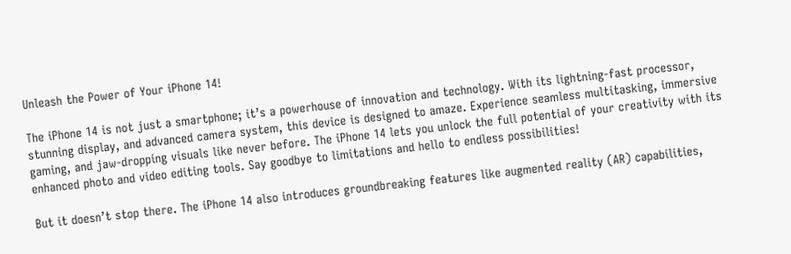Unleash the Power of Your iPhone 14!

The iPhone 14 is not just a smartphone; it’s a powerhouse of innovation and technology. With its lightning-fast processor, stunning display, and advanced camera system, this device is designed to amaze. Experience seamless multitasking, immersive gaming, and jaw-dropping visuals like never before. The iPhone 14 lets you unlock the full potential of your creativity with its enhanced photo and video editing tools. Say goodbye to limitations and hello to endless possibilities!

But it doesn’t stop there. The iPhone 14 also introduces groundbreaking features like augmented reality (AR) capabilities,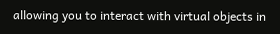allowing you to interact with virtual objects in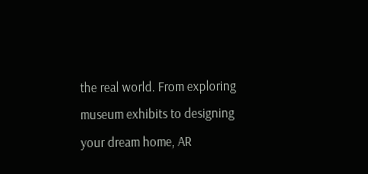the real world. From exploring museum exhibits to designing your dream home, AR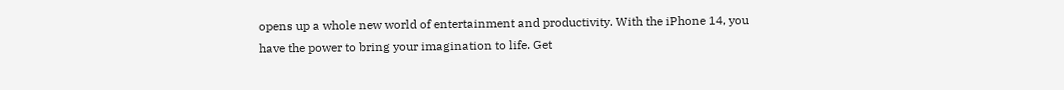opens up a whole new world of entertainment and productivity. With the iPhone 14, you have the power to bring your imagination to life. Get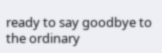ready to say goodbye to the ordinary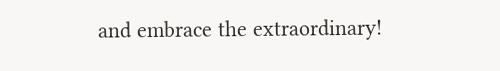and embrace the extraordinary!